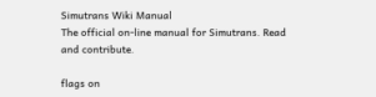Simutrans Wiki Manual
The official on-line manual for Simutrans. Read and contribute.

flags on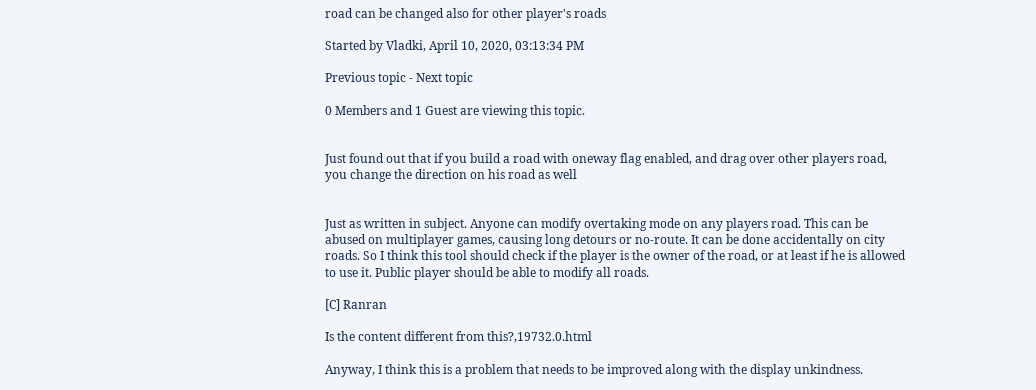road can be changed also for other player's roads

Started by Vladki, April 10, 2020, 03:13:34 PM

Previous topic - Next topic

0 Members and 1 Guest are viewing this topic.


Just found out that if you build a road with oneway flag enabled, and drag over other players road, you change the direction on his road as well


Just as written in subject. Anyone can modify overtaking mode on any players road. This can be abused on multiplayer games, causing long detours or no-route. It can be done accidentally on city roads. So I think this tool should check if the player is the owner of the road, or at least if he is allowed to use it. Public player should be able to modify all roads.

[C] Ranran

Is the content different from this?,19732.0.html

Anyway, I think this is a problem that needs to be improved along with the display unkindness.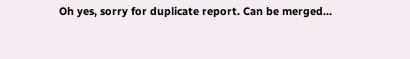Oh yes, sorry for duplicate report. Can be merged...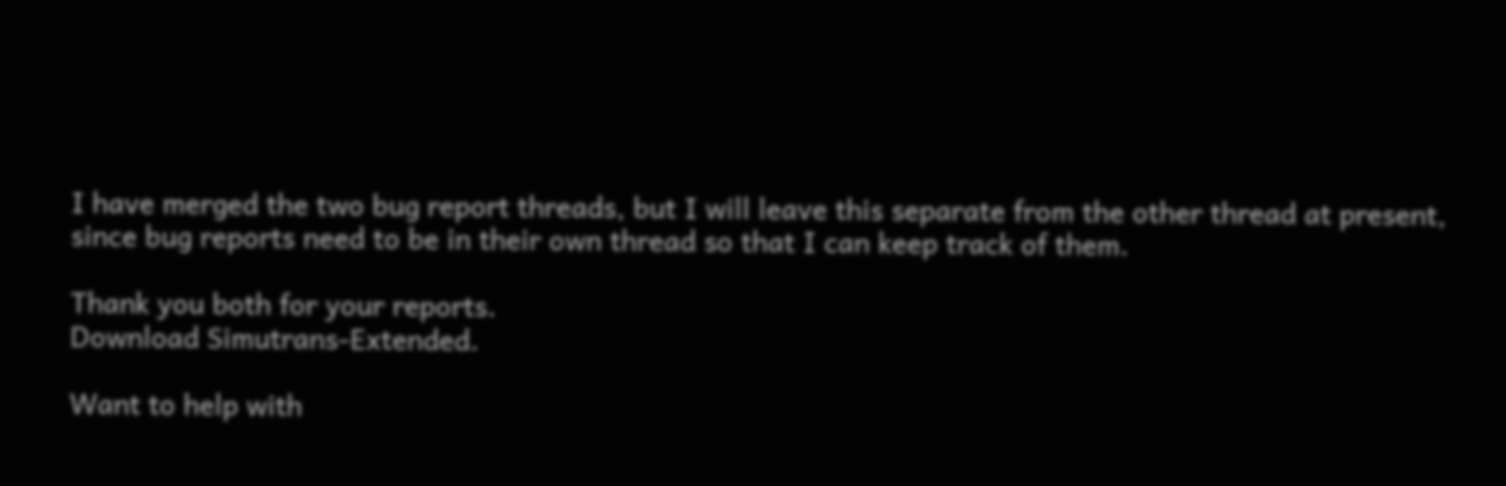I have merged the two bug report threads, but I will leave this separate from the other thread at present, since bug reports need to be in their own thread so that I can keep track of them.

Thank you both for your reports.
Download Simutrans-Extended.

Want to help with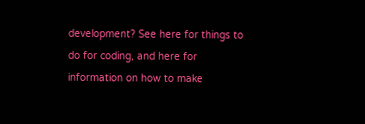development? See here for things to do for coding, and here for information on how to make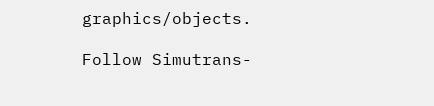graphics/objects.

Follow Simutrans-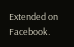Extended on Facebook.